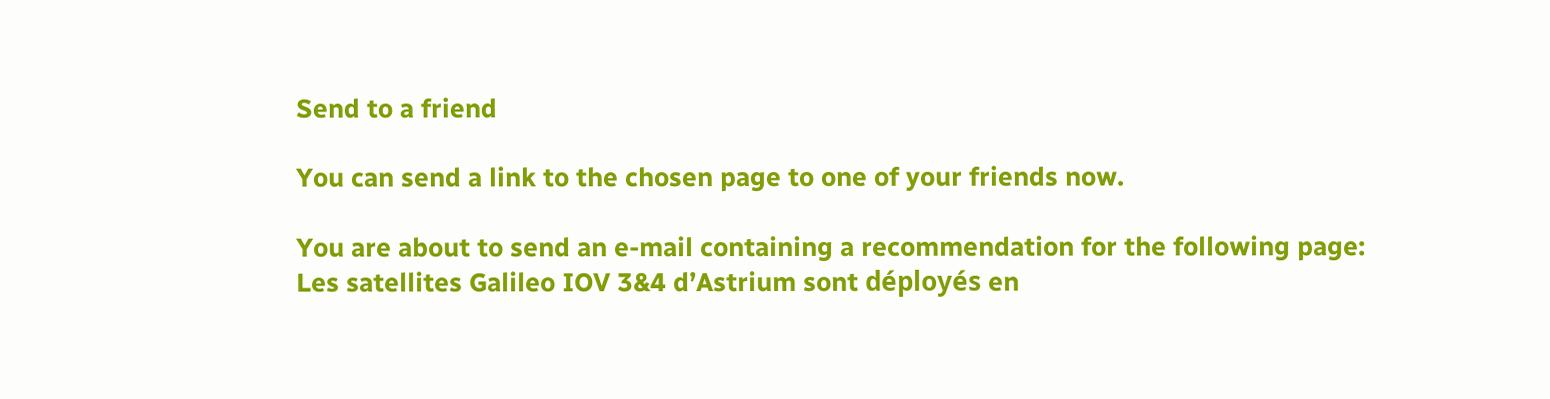Send to a friend

You can send a link to the chosen page to one of your friends now.

You are about to send an e-mail containing a recommendation for the following page:
Les satellites Galileo IOV 3&4 d’Astrium sont déployés en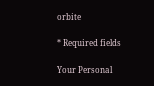orbite

* Required fields

Your Personal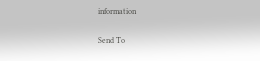information

Send To